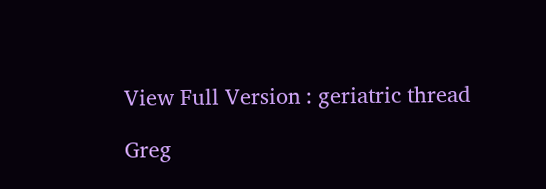View Full Version : geriatric thread

Greg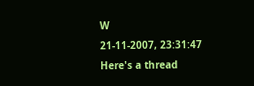W
21-11-2007, 23:31:47
Here's a thread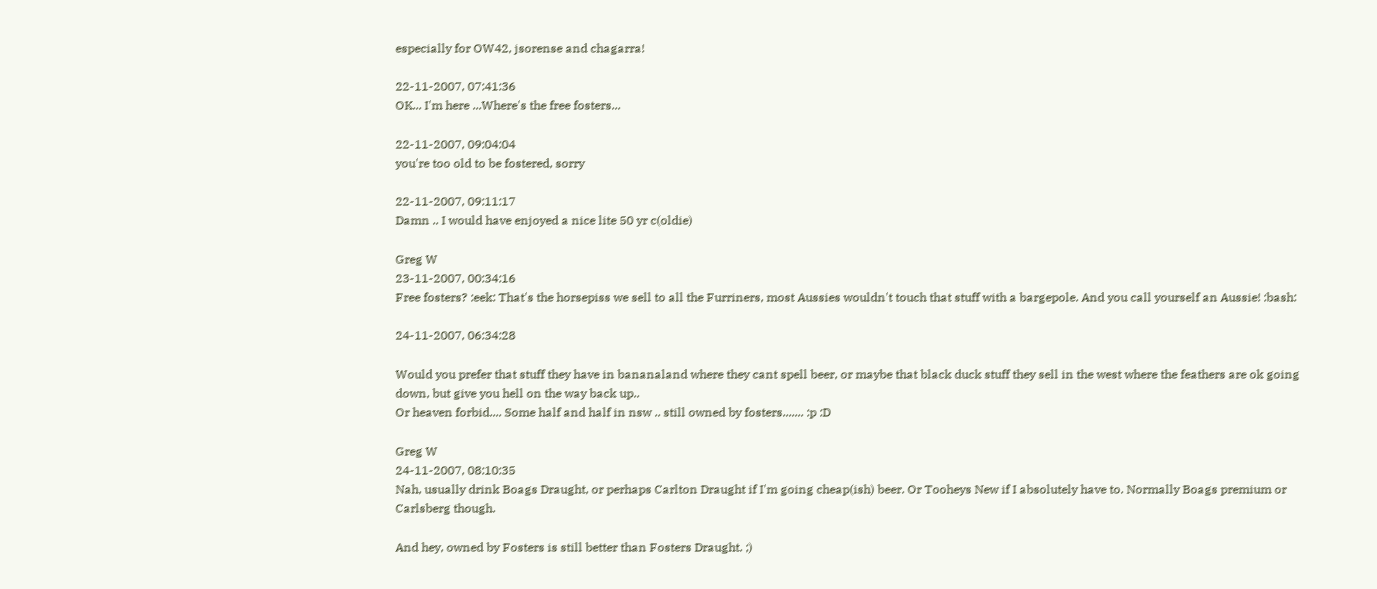especially for OW42, jsorense and chagarra!

22-11-2007, 07:41:36
OK... I'm here ...Where's the free fosters...

22-11-2007, 09:04:04
you're too old to be fostered, sorry

22-11-2007, 09:11:17
Damn .. I would have enjoyed a nice lite 50 yr c(oldie)

Greg W
23-11-2007, 00:34:16
Free fosters? :eek: That's the horsepiss we sell to all the Furriners, most Aussies wouldn't touch that stuff with a bargepole. And you call yourself an Aussie! :bash:

24-11-2007, 06:34:28

Would you prefer that stuff they have in bananaland where they cant spell beer, or maybe that black duck stuff they sell in the west where the feathers are ok going down, but give you hell on the way back up..
Or heaven forbid.... Some half and half in nsw .. still owned by fosters....... :p :D

Greg W
24-11-2007, 08:10:35
Nah, usually drink Boags Draught, or perhaps Carlton Draught if I'm going cheap(ish) beer. Or Tooheys New if I absolutely have to. Normally Boags premium or Carlsberg though.

And hey, owned by Fosters is still better than Fosters Draught. ;)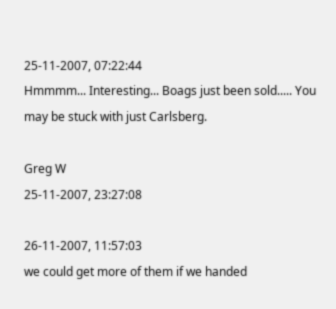25-11-2007, 07:22:44
Hmmmm... Interesting... Boags just been sold..... You may be stuck with just Carlsberg.

Greg W
25-11-2007, 23:27:08

26-11-2007, 11:57:03
we could get more of them if we handed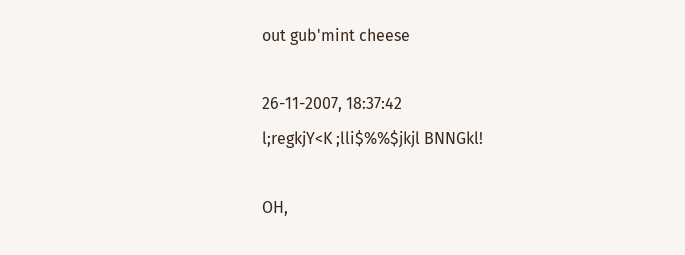out gub'mint cheese

26-11-2007, 18:37:42
l;regkjY<K ;lli$%%$jkjl BNNGkl!

OH,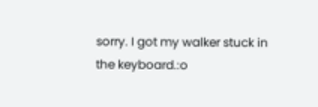sorry. I got my walker stuck in the keyboard.:o